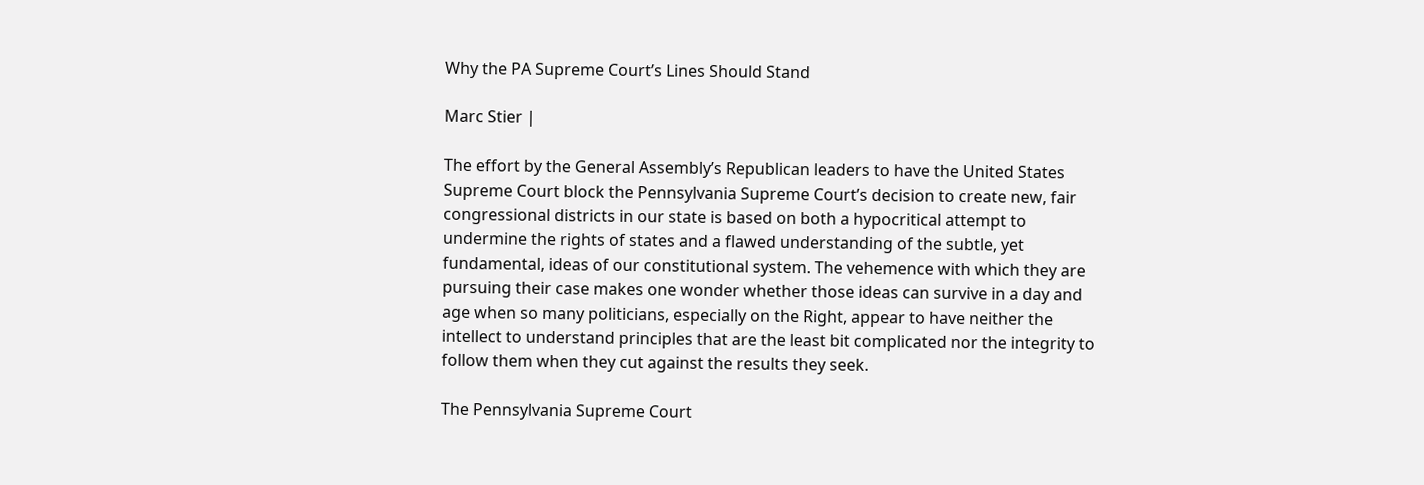Why the PA Supreme Court’s Lines Should Stand

Marc Stier |

The effort by the General Assembly’s Republican leaders to have the United States Supreme Court block the Pennsylvania Supreme Court’s decision to create new, fair congressional districts in our state is based on both a hypocritical attempt to undermine the rights of states and a flawed understanding of the subtle, yet fundamental, ideas of our constitutional system. The vehemence with which they are pursuing their case makes one wonder whether those ideas can survive in a day and age when so many politicians, especially on the Right, appear to have neither the intellect to understand principles that are the least bit complicated nor the integrity to follow them when they cut against the results they seek.

The Pennsylvania Supreme Court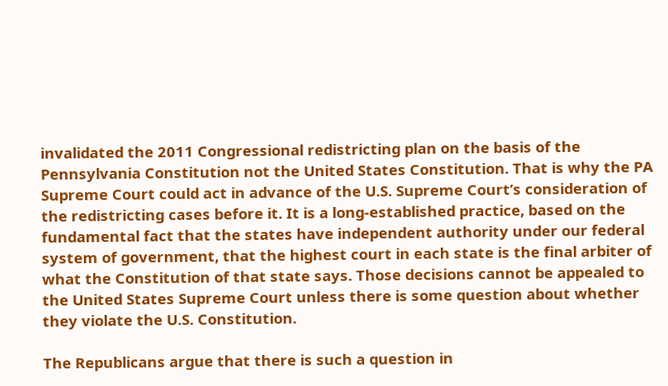invalidated the 2011 Congressional redistricting plan on the basis of the Pennsylvania Constitution not the United States Constitution. That is why the PA Supreme Court could act in advance of the U.S. Supreme Court’s consideration of the redistricting cases before it. It is a long-established practice, based on the fundamental fact that the states have independent authority under our federal system of government, that the highest court in each state is the final arbiter of what the Constitution of that state says. Those decisions cannot be appealed to the United States Supreme Court unless there is some question about whether they violate the U.S. Constitution.

The Republicans argue that there is such a question in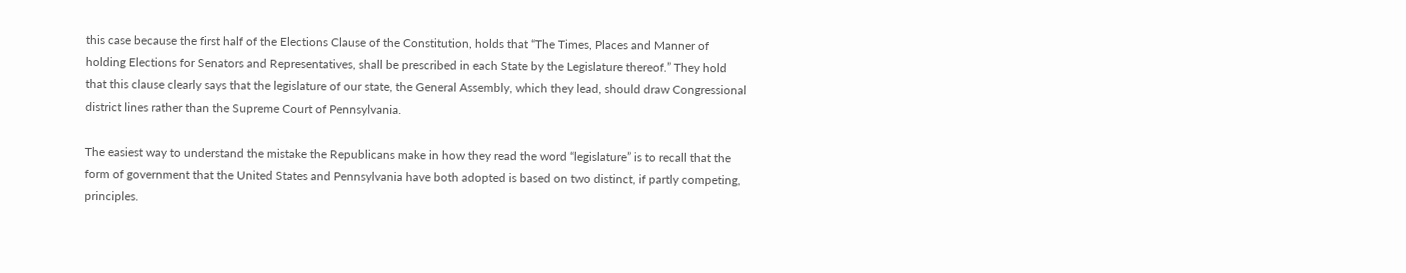this case because the first half of the Elections Clause of the Constitution, holds that “The Times, Places and Manner of holding Elections for Senators and Representatives, shall be prescribed in each State by the Legislature thereof.” They hold that this clause clearly says that the legislature of our state, the General Assembly, which they lead, should draw Congressional district lines rather than the Supreme Court of Pennsylvania.

The easiest way to understand the mistake the Republicans make in how they read the word “legislature” is to recall that the form of government that the United States and Pennsylvania have both adopted is based on two distinct, if partly competing, principles.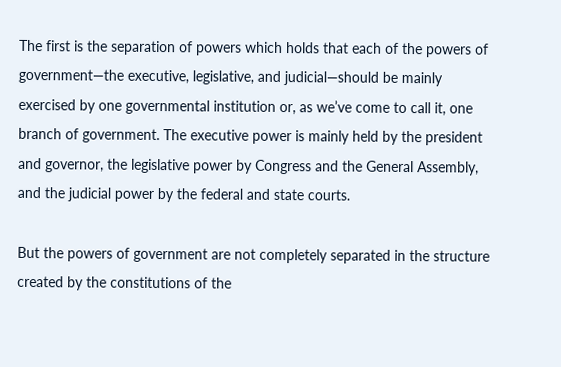The first is the separation of powers which holds that each of the powers of government—the executive, legislative, and judicial—should be mainly exercised by one governmental institution or, as we’ve come to call it, one branch of government. The executive power is mainly held by the president and governor, the legislative power by Congress and the General Assembly, and the judicial power by the federal and state courts.

But the powers of government are not completely separated in the structure created by the constitutions of the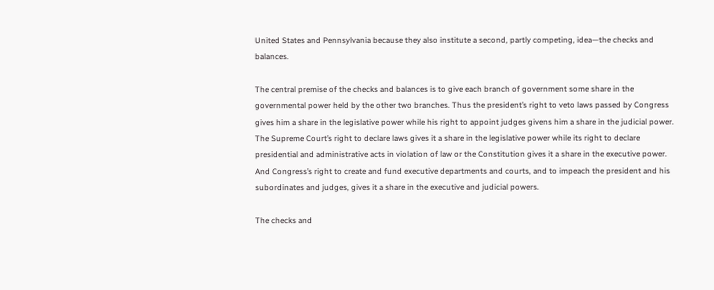United States and Pennsylvania because they also institute a second, partly competing, idea—the checks and balances.

The central premise of the checks and balances is to give each branch of government some share in the governmental power held by the other two branches. Thus the president’s right to veto laws passed by Congress gives him a share in the legislative power while his right to appoint judges givens him a share in the judicial power. The Supreme Court’s right to declare laws gives it a share in the legislative power while its right to declare presidential and administrative acts in violation of law or the Constitution gives it a share in the executive power. And Congress’s right to create and fund executive departments and courts, and to impeach the president and his subordinates and judges, gives it a share in the executive and judicial powers.

The checks and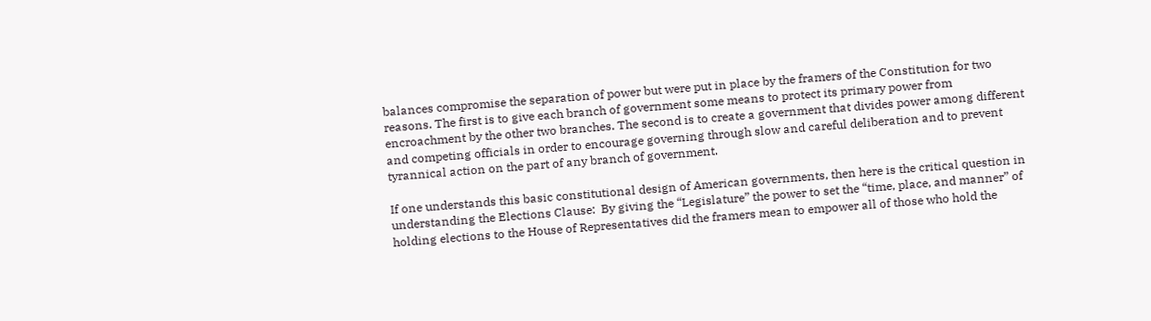balances compromise the separation of power but were put in place by the framers of the Constitution for two reasons. The first is to give each branch of government some means to protect its primary power from encroachment by the other two branches. The second is to create a government that divides power among different and competing officials in order to encourage governing through slow and careful deliberation and to prevent tyrannical action on the part of any branch of government.

If one understands this basic constitutional design of American governments, then here is the critical question in understanding the Elections Clause:  By giving the “Legislature” the power to set the “time, place, and manner” of holding elections to the House of Representatives did the framers mean to empower all of those who hold the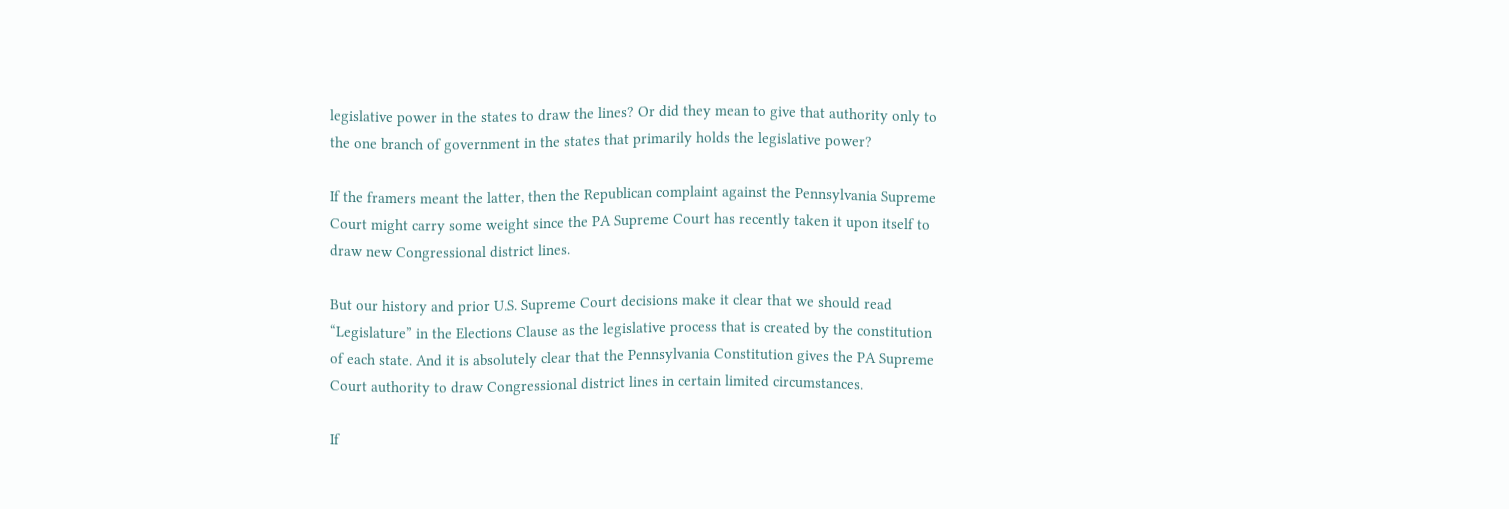legislative power in the states to draw the lines? Or did they mean to give that authority only to the one branch of government in the states that primarily holds the legislative power?

If the framers meant the latter, then the Republican complaint against the Pennsylvania Supreme Court might carry some weight since the PA Supreme Court has recently taken it upon itself to draw new Congressional district lines.

But our history and prior U.S. Supreme Court decisions make it clear that we should read “Legislature” in the Elections Clause as the legislative process that is created by the constitution of each state. And it is absolutely clear that the Pennsylvania Constitution gives the PA Supreme Court authority to draw Congressional district lines in certain limited circumstances.

If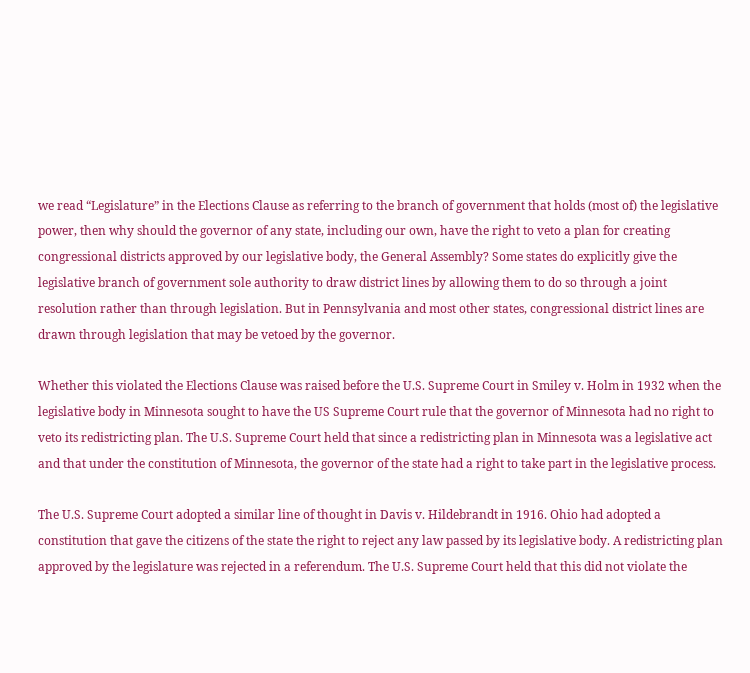we read “Legislature” in the Elections Clause as referring to the branch of government that holds (most of) the legislative power, then why should the governor of any state, including our own, have the right to veto a plan for creating congressional districts approved by our legislative body, the General Assembly? Some states do explicitly give the legislative branch of government sole authority to draw district lines by allowing them to do so through a joint resolution rather than through legislation. But in Pennsylvania and most other states, congressional district lines are drawn through legislation that may be vetoed by the governor.

Whether this violated the Elections Clause was raised before the U.S. Supreme Court in Smiley v. Holm in 1932 when the legislative body in Minnesota sought to have the US Supreme Court rule that the governor of Minnesota had no right to veto its redistricting plan. The U.S. Supreme Court held that since a redistricting plan in Minnesota was a legislative act and that under the constitution of Minnesota, the governor of the state had a right to take part in the legislative process.

The U.S. Supreme Court adopted a similar line of thought in Davis v. Hildebrandt in 1916. Ohio had adopted a constitution that gave the citizens of the state the right to reject any law passed by its legislative body. A redistricting plan approved by the legislature was rejected in a referendum. The U.S. Supreme Court held that this did not violate the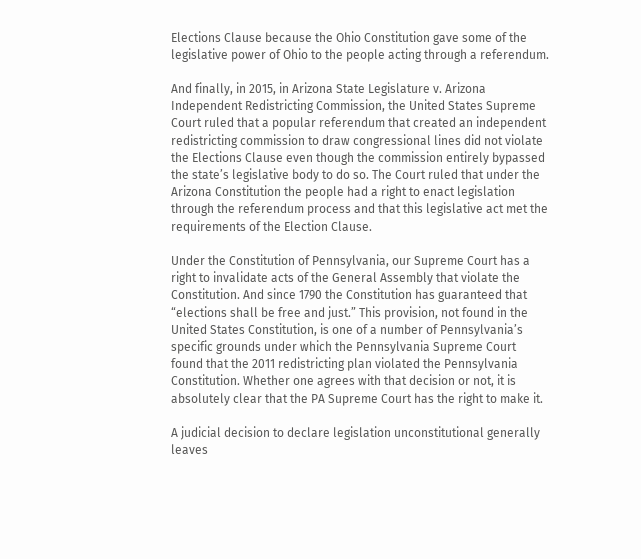Elections Clause because the Ohio Constitution gave some of the legislative power of Ohio to the people acting through a referendum.

And finally, in 2015, in Arizona State Legislature v. Arizona Independent Redistricting Commission, the United States Supreme Court ruled that a popular referendum that created an independent redistricting commission to draw congressional lines did not violate the Elections Clause even though the commission entirely bypassed the state’s legislative body to do so. The Court ruled that under the Arizona Constitution the people had a right to enact legislation through the referendum process and that this legislative act met the requirements of the Election Clause.

Under the Constitution of Pennsylvania, our Supreme Court has a right to invalidate acts of the General Assembly that violate the Constitution. And since 1790 the Constitution has guaranteed that “elections shall be free and just.” This provision, not found in the United States Constitution, is one of a number of Pennsylvania’s specific grounds under which the Pennsylvania Supreme Court found that the 2011 redistricting plan violated the Pennsylvania Constitution. Whether one agrees with that decision or not, it is absolutely clear that the PA Supreme Court has the right to make it.

A judicial decision to declare legislation unconstitutional generally leaves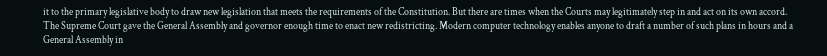it to the primary legislative body to draw new legislation that meets the requirements of the Constitution. But there are times when the Courts may legitimately step in and act on its own accord. The Supreme Court gave the General Assembly and governor enough time to enact new redistricting. Modern computer technology enables anyone to draft a number of such plans in hours and a General Assembly in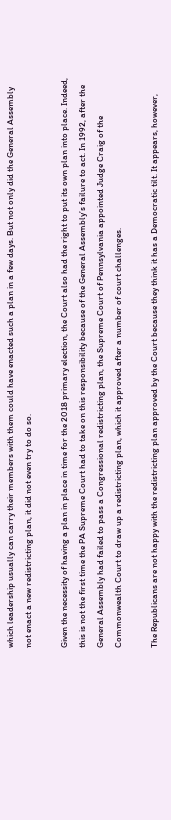which leadership usually can carry their members with them could have enacted such a plan in a few days. But not only did the General Assembly not enact a new redistricting plan, it did not even try to do so.

Given the necessity of having a plan in place in time for the 2018 primary election, the Court also had the right to put its own plan into place. Indeed, this is not the first time the PA Supreme Court had to take on this responsibility because of the General Assembly’s failure to act. In 1992, after the General Assembly had failed to pass a Congressional redistricting plan, the Supreme Court of Pennsylvania appointed Judge Craig of the Commonwealth Court to draw up a redistricting plan, which it approved after a number of court challenges.

The Republicans are not happy with the redistricting plan approved by the Court because they think it has a Democratic tilt. It appears, however,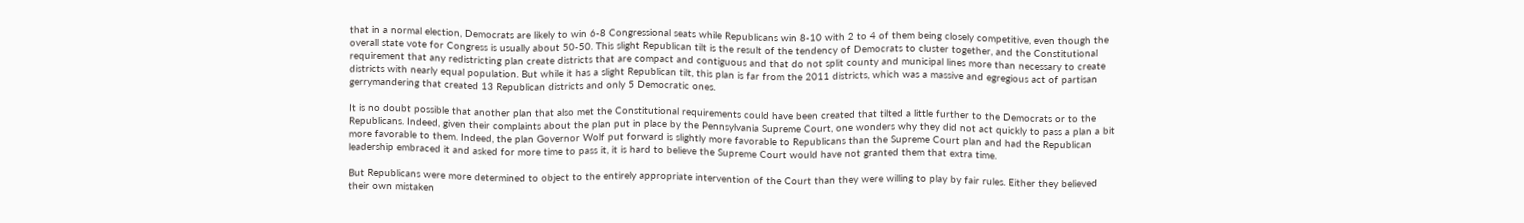that in a normal election, Democrats are likely to win 6-8 Congressional seats while Republicans win 8-10 with 2 to 4 of them being closely competitive, even though the overall state vote for Congress is usually about 50-50. This slight Republican tilt is the result of the tendency of Democrats to cluster together, and the Constitutional requirement that any redistricting plan create districts that are compact and contiguous and that do not split county and municipal lines more than necessary to create districts with nearly equal population. But while it has a slight Republican tilt, this plan is far from the 2011 districts, which was a massive and egregious act of partisan gerrymandering that created 13 Republican districts and only 5 Democratic ones.

It is no doubt possible that another plan that also met the Constitutional requirements could have been created that tilted a little further to the Democrats or to the Republicans. Indeed, given their complaints about the plan put in place by the Pennsylvania Supreme Court, one wonders why they did not act quickly to pass a plan a bit more favorable to them. Indeed, the plan Governor Wolf put forward is slightly more favorable to Republicans than the Supreme Court plan and had the Republican leadership embraced it and asked for more time to pass it, it is hard to believe the Supreme Court would have not granted them that extra time.

But Republicans were more determined to object to the entirely appropriate intervention of the Court than they were willing to play by fair rules. Either they believed their own mistaken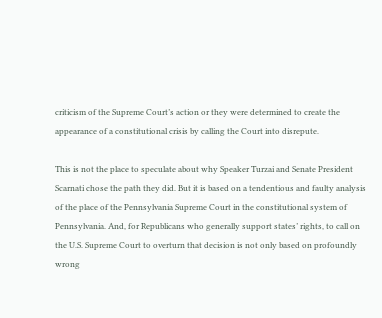criticism of the Supreme Court’s action or they were determined to create the appearance of a constitutional crisis by calling the Court into disrepute.

This is not the place to speculate about why Speaker Turzai and Senate President Scarnati chose the path they did. But it is based on a tendentious and faulty analysis of the place of the Pennsylvania Supreme Court in the constitutional system of Pennsylvania. And, for Republicans who generally support states’ rights, to call on the U.S. Supreme Court to overturn that decision is not only based on profoundly wrong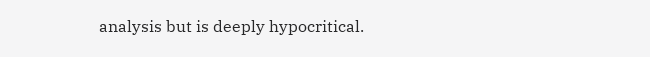analysis but is deeply hypocritical.